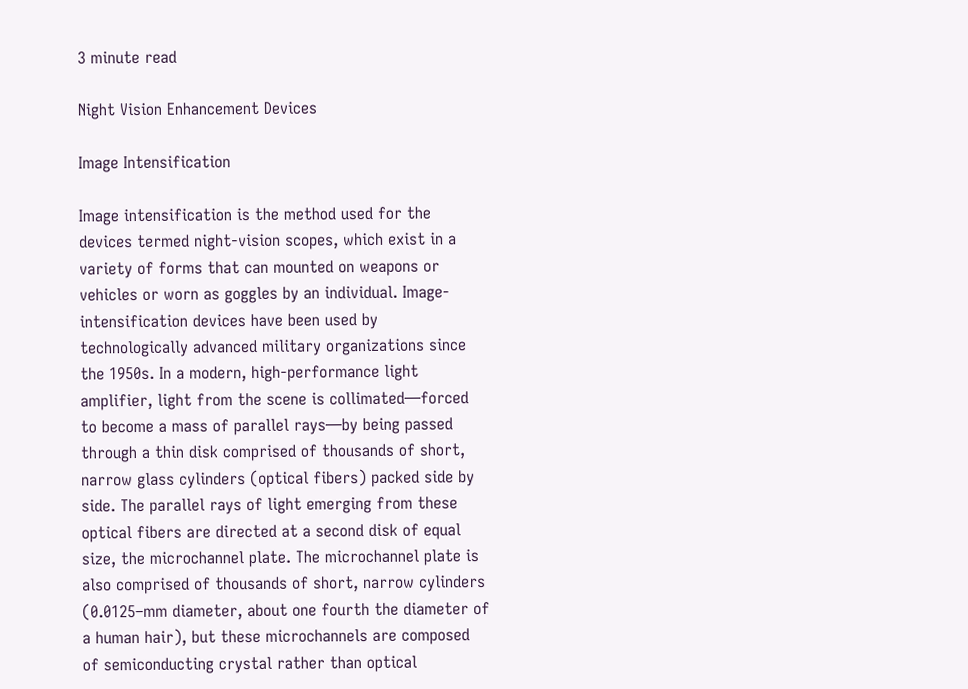3 minute read

Night Vision Enhancement Devices

Image Intensification

Image intensification is the method used for the devices termed night-vision scopes, which exist in a variety of forms that can mounted on weapons or vehicles or worn as goggles by an individual. Image-intensification devices have been used by technologically advanced military organizations since the 1950s. In a modern, high-performance light amplifier, light from the scene is collimated—forced to become a mass of parallel rays—by being passed through a thin disk comprised of thousands of short, narrow glass cylinders (optical fibers) packed side by side. The parallel rays of light emerging from these optical fibers are directed at a second disk of equal size, the microchannel plate. The microchannel plate is also comprised of thousands of short, narrow cylinders (0.0125–mm diameter, about one fourth the diameter of a human hair), but these microchannels are composed of semiconducting crystal rather than optical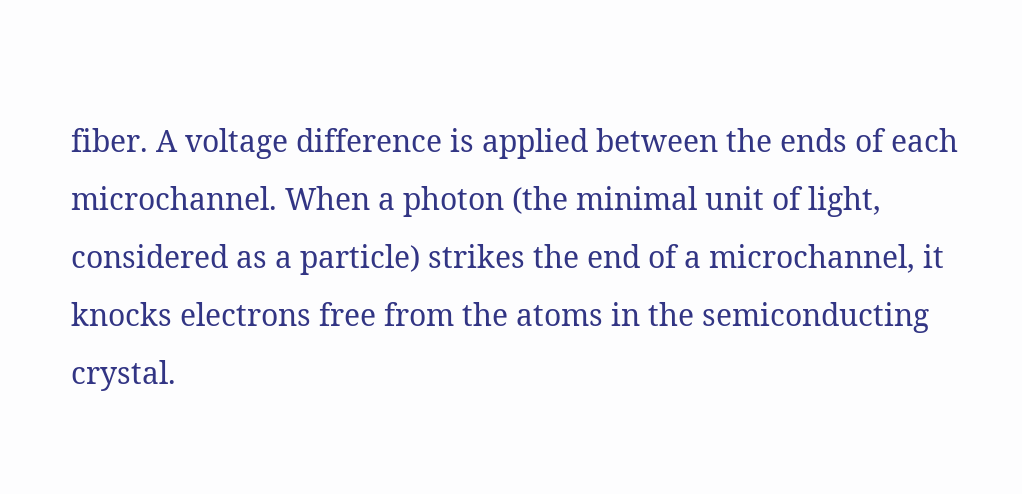fiber. A voltage difference is applied between the ends of each microchannel. When a photon (the minimal unit of light, considered as a particle) strikes the end of a microchannel, it knocks electrons free from the atoms in the semiconducting crystal.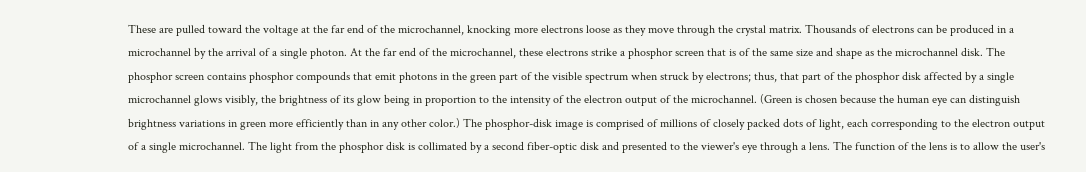These are pulled toward the voltage at the far end of the microchannel, knocking more electrons loose as they move through the crystal matrix. Thousands of electrons can be produced in a microchannel by the arrival of a single photon. At the far end of the microchannel, these electrons strike a phosphor screen that is of the same size and shape as the microchannel disk. The phosphor screen contains phosphor compounds that emit photons in the green part of the visible spectrum when struck by electrons; thus, that part of the phosphor disk affected by a single microchannel glows visibly, the brightness of its glow being in proportion to the intensity of the electron output of the microchannel. (Green is chosen because the human eye can distinguish brightness variations in green more efficiently than in any other color.) The phosphor-disk image is comprised of millions of closely packed dots of light, each corresponding to the electron output of a single microchannel. The light from the phosphor disk is collimated by a second fiber-optic disk and presented to the viewer's eye through a lens. The function of the lens is to allow the user's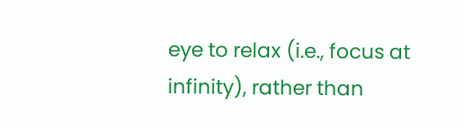eye to relax (i.e., focus at infinity), rather than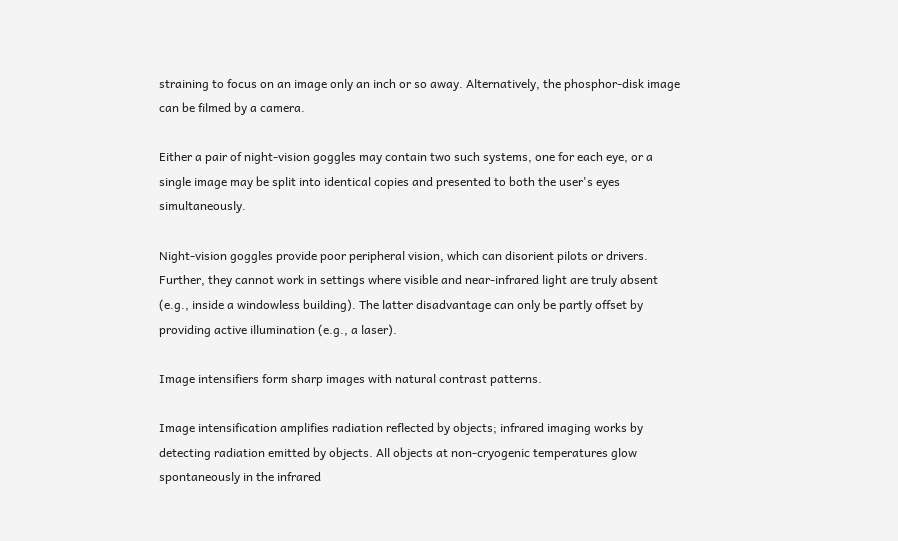straining to focus on an image only an inch or so away. Alternatively, the phosphor-disk image can be filmed by a camera.

Either a pair of night-vision goggles may contain two such systems, one for each eye, or a single image may be split into identical copies and presented to both the user's eyes simultaneously.

Night-vision goggles provide poor peripheral vision, which can disorient pilots or drivers. Further, they cannot work in settings where visible and near-infrared light are truly absent (e.g., inside a windowless building). The latter disadvantage can only be partly offset by providing active illumination (e.g., a laser).

Image intensifiers form sharp images with natural contrast patterns.

Image intensification amplifies radiation reflected by objects; infrared imaging works by detecting radiation emitted by objects. All objects at non-cryogenic temperatures glow spontaneously in the infrared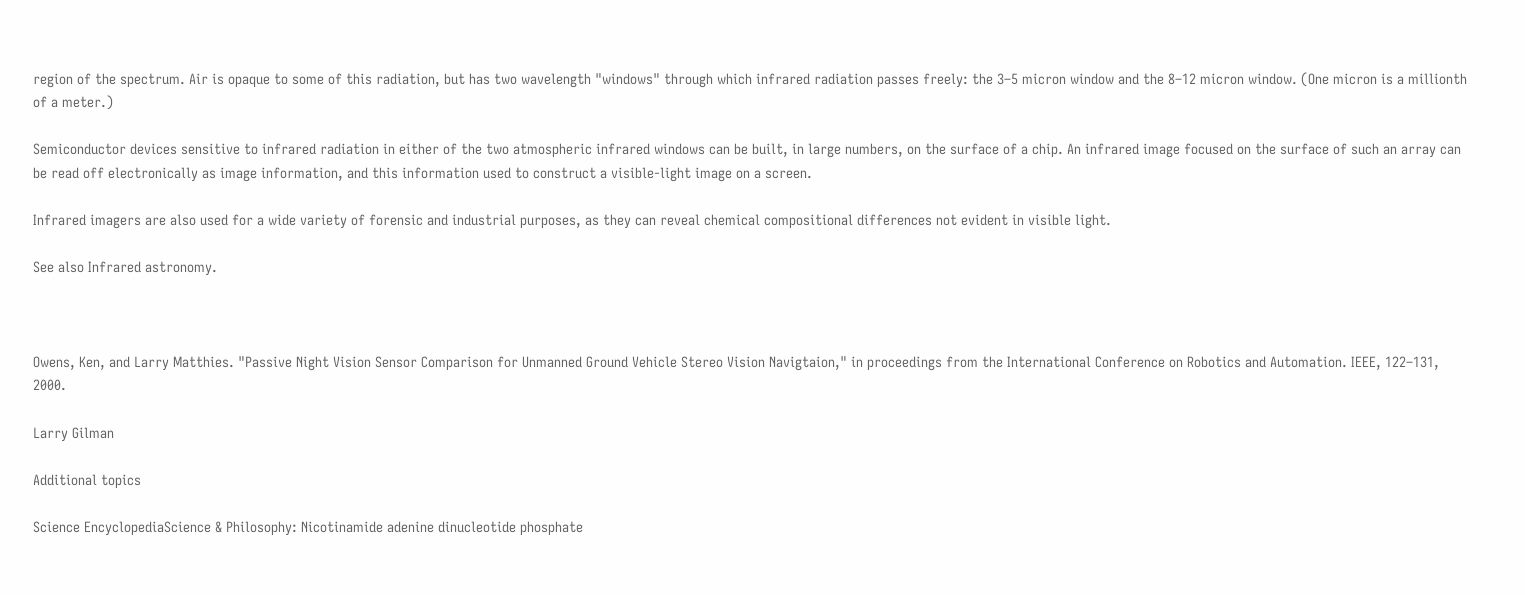region of the spectrum. Air is opaque to some of this radiation, but has two wavelength "windows" through which infrared radiation passes freely: the 3–5 micron window and the 8–12 micron window. (One micron is a millionth of a meter.)

Semiconductor devices sensitive to infrared radiation in either of the two atmospheric infrared windows can be built, in large numbers, on the surface of a chip. An infrared image focused on the surface of such an array can be read off electronically as image information, and this information used to construct a visible-light image on a screen.

Infrared imagers are also used for a wide variety of forensic and industrial purposes, as they can reveal chemical compositional differences not evident in visible light.

See also Infrared astronomy.



Owens, Ken, and Larry Matthies. "Passive Night Vision Sensor Comparison for Unmanned Ground Vehicle Stereo Vision Navigtaion," in proceedings from the International Conference on Robotics and Automation. IEEE, 122–131, 2000.

Larry Gilman

Additional topics

Science EncyclopediaScience & Philosophy: Nicotinamide adenine dinucleotide phosphate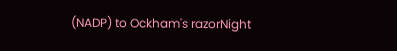(NADP) to Ockham's razorNight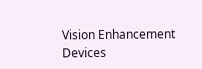Vision Enhancement Devices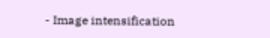- Image intensification